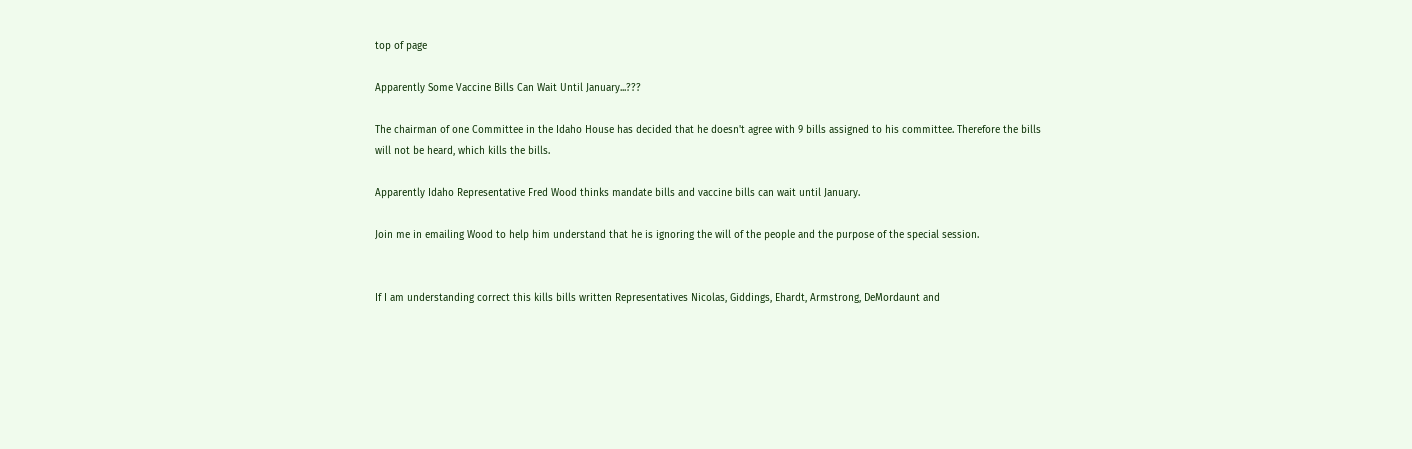top of page

Apparently Some Vaccine Bills Can Wait Until January...???

The chairman of one Committee in the Idaho House has decided that he doesn't agree with 9 bills assigned to his committee. Therefore the bills will not be heard, which kills the bills.

Apparently Idaho Representative Fred Wood thinks mandate bills and vaccine bills can wait until January.

Join me in emailing Wood to help him understand that he is ignoring the will of the people and the purpose of the special session.


If I am understanding correct this kills bills written Representatives Nicolas, Giddings, Ehardt, Armstrong, DeMordaunt and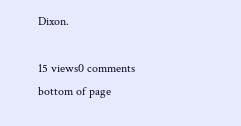Dixon.

15 views0 comments
bottom of page